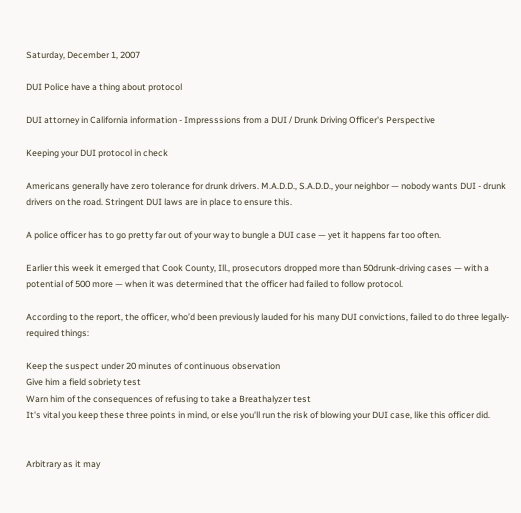Saturday, December 1, 2007

DUI Police have a thing about protocol

DUI attorney in California information - Impresssions from a DUI / Drunk Driving Officer's Perspective

Keeping your DUI protocol in check

Americans generally have zero tolerance for drunk drivers. M.A.D.D., S.A.D.D., your neighbor — nobody wants DUI - drunk drivers on the road. Stringent DUI laws are in place to ensure this.

A police officer has to go pretty far out of your way to bungle a DUI case — yet it happens far too often.

Earlier this week it emerged that Cook County, Ill., prosecutors dropped more than 50drunk-driving cases — with a potential of 500 more — when it was determined that the officer had failed to follow protocol.

According to the report, the officer, who’d been previously lauded for his many DUI convictions, failed to do three legally-required things:

Keep the suspect under 20 minutes of continuous observation
Give him a field sobriety test
Warn him of the consequences of refusing to take a Breathalyzer test
It's vital you keep these three points in mind, or else you'll run the risk of blowing your DUI case, like this officer did.


Arbitrary as it may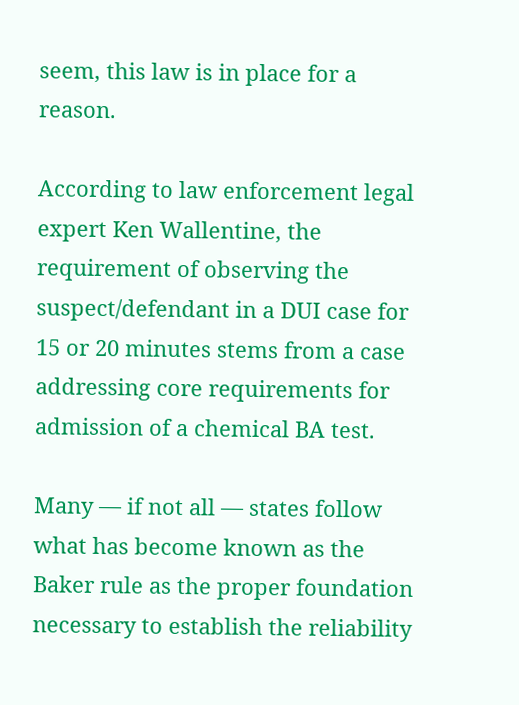seem, this law is in place for a reason.

According to law enforcement legal expert Ken Wallentine, the requirement of observing the suspect/defendant in a DUI case for 15 or 20 minutes stems from a case addressing core requirements for admission of a chemical BA test.

Many — if not all — states follow what has become known as the Baker rule as the proper foundation necessary to establish the reliability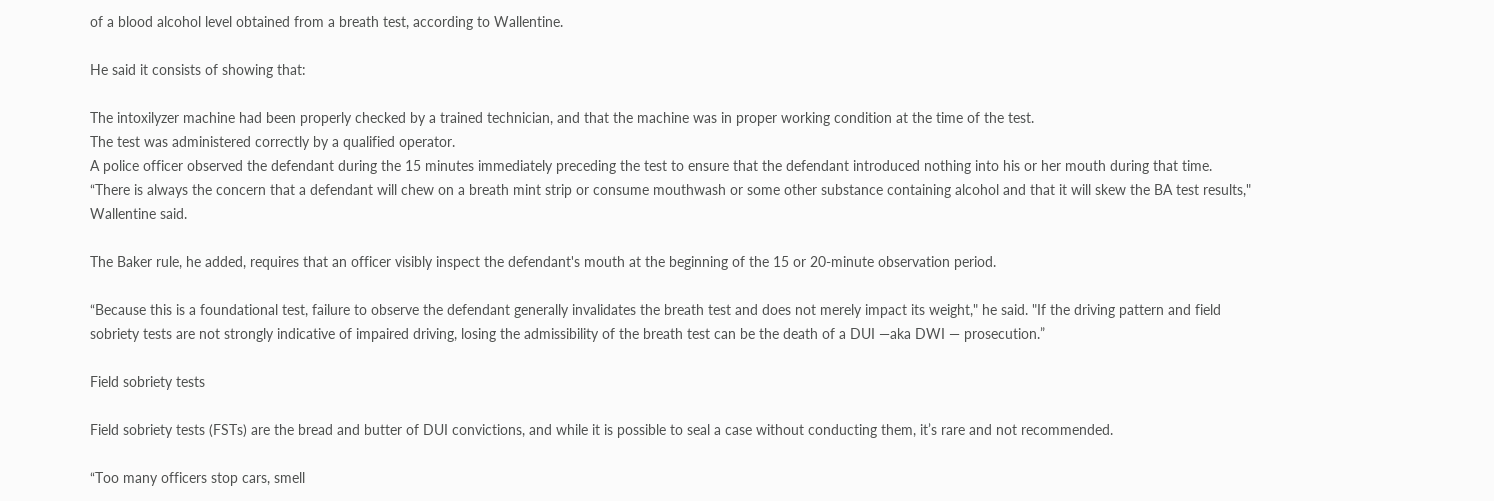of a blood alcohol level obtained from a breath test, according to Wallentine.

He said it consists of showing that:

The intoxilyzer machine had been properly checked by a trained technician, and that the machine was in proper working condition at the time of the test.
The test was administered correctly by a qualified operator.
A police officer observed the defendant during the 15 minutes immediately preceding the test to ensure that the defendant introduced nothing into his or her mouth during that time.
“There is always the concern that a defendant will chew on a breath mint strip or consume mouthwash or some other substance containing alcohol and that it will skew the BA test results," Wallentine said.

The Baker rule, he added, requires that an officer visibly inspect the defendant's mouth at the beginning of the 15 or 20-minute observation period.

“Because this is a foundational test, failure to observe the defendant generally invalidates the breath test and does not merely impact its weight," he said. "If the driving pattern and field sobriety tests are not strongly indicative of impaired driving, losing the admissibility of the breath test can be the death of a DUI —aka DWI — prosecution.”

Field sobriety tests

Field sobriety tests (FSTs) are the bread and butter of DUI convictions, and while it is possible to seal a case without conducting them, it’s rare and not recommended.

“Too many officers stop cars, smell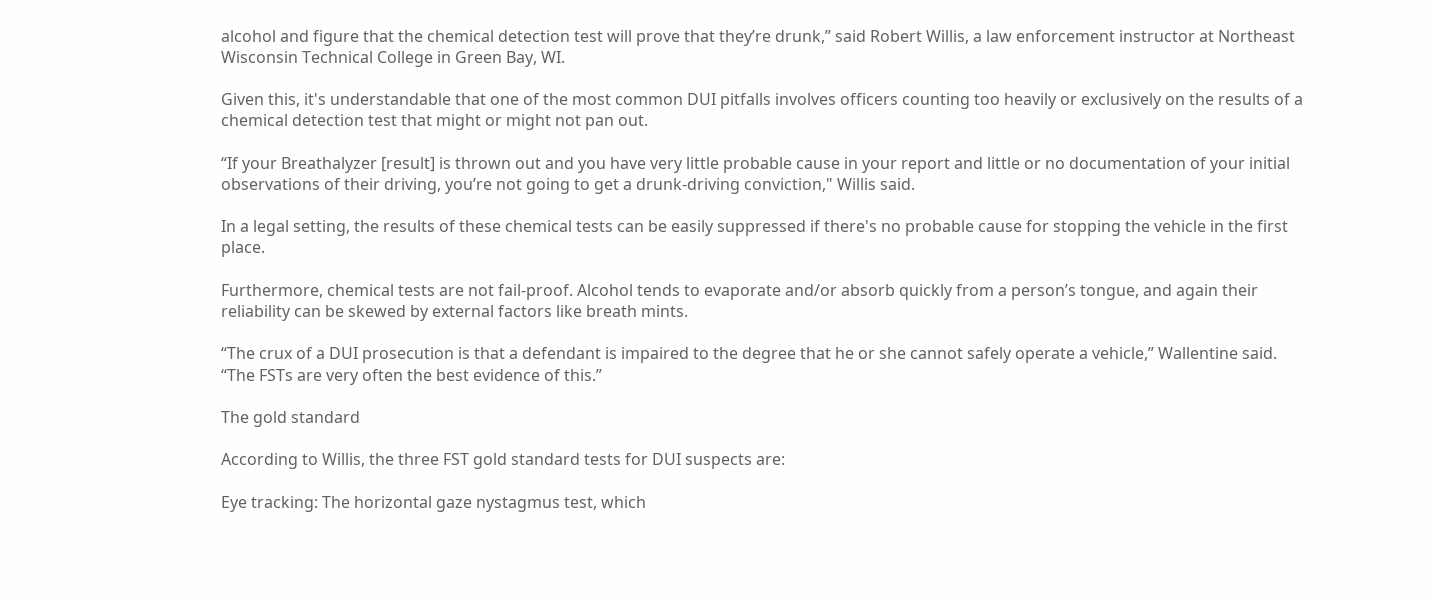alcohol and figure that the chemical detection test will prove that they’re drunk,” said Robert Willis, a law enforcement instructor at Northeast Wisconsin Technical College in Green Bay, WI.

Given this, it's understandable that one of the most common DUI pitfalls involves officers counting too heavily or exclusively on the results of a chemical detection test that might or might not pan out.

“If your Breathalyzer [result] is thrown out and you have very little probable cause in your report and little or no documentation of your initial observations of their driving, you’re not going to get a drunk-driving conviction," Willis said.

In a legal setting, the results of these chemical tests can be easily suppressed if there's no probable cause for stopping the vehicle in the first place.

Furthermore, chemical tests are not fail-proof. Alcohol tends to evaporate and/or absorb quickly from a person’s tongue, and again their reliability can be skewed by external factors like breath mints.

“The crux of a DUI prosecution is that a defendant is impaired to the degree that he or she cannot safely operate a vehicle,” Wallentine said. “The FSTs are very often the best evidence of this.”

The gold standard

According to Willis, the three FST gold standard tests for DUI suspects are:

Eye tracking: The horizontal gaze nystagmus test, which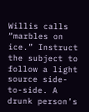Willis calls “marbles on ice.” Instruct the subject to follow a light source side-to-side. A drunk person’s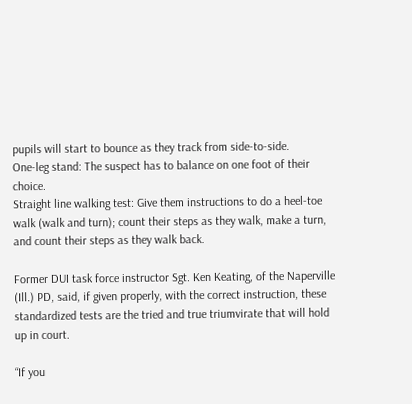pupils will start to bounce as they track from side-to-side.
One-leg stand: The suspect has to balance on one foot of their choice.
Straight line walking test: Give them instructions to do a heel-toe walk (walk and turn); count their steps as they walk, make a turn, and count their steps as they walk back.

Former DUI task force instructor Sgt. Ken Keating, of the Naperville (Ill.) PD, said, if given properly, with the correct instruction, these standardized tests are the tried and true triumvirate that will hold up in court.

“If you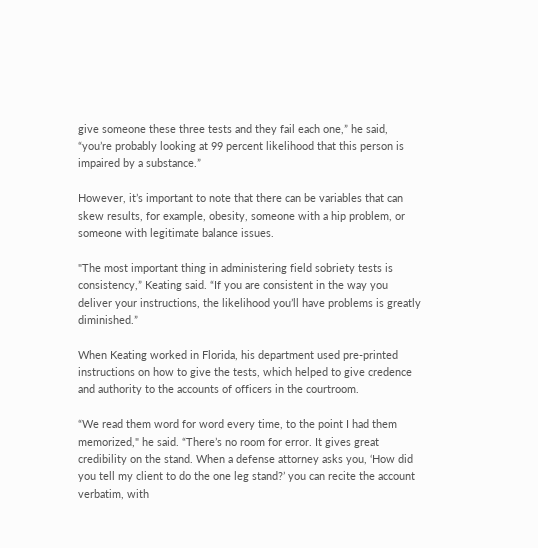give someone these three tests and they fail each one,” he said, “you’re probably looking at 99 percent likelihood that this person is impaired by a substance.”

However, it’s important to note that there can be variables that can skew results, for example, obesity, someone with a hip problem, or someone with legitimate balance issues.

"The most important thing in administering field sobriety tests is consistency,” Keating said. “If you are consistent in the way you deliver your instructions, the likelihood you’ll have problems is greatly diminished.”

When Keating worked in Florida, his department used pre-printed instructions on how to give the tests, which helped to give credence and authority to the accounts of officers in the courtroom.

“We read them word for word every time, to the point I had them memorized," he said. “There’s no room for error. It gives great credibility on the stand. When a defense attorney asks you, ‘How did you tell my client to do the one leg stand?’ you can recite the account verbatim, with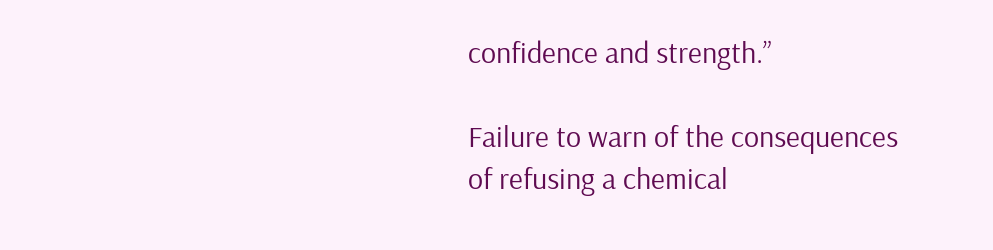confidence and strength.”

Failure to warn of the consequences of refusing a chemical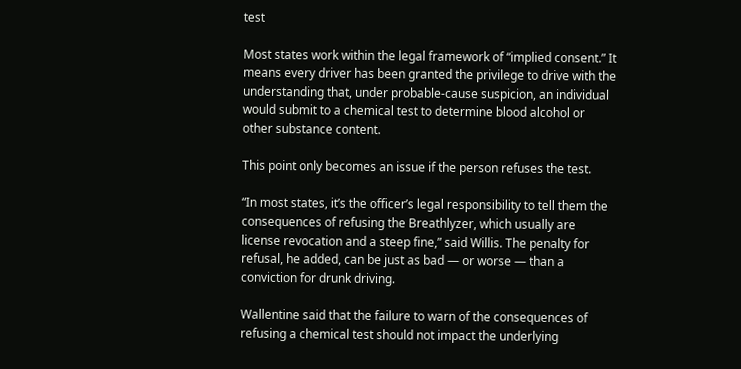test

Most states work within the legal framework of “implied consent.” It means every driver has been granted the privilege to drive with the understanding that, under probable-cause suspicion, an individual would submit to a chemical test to determine blood alcohol or other substance content.

This point only becomes an issue if the person refuses the test.

“In most states, it’s the officer’s legal responsibility to tell them the consequences of refusing the Breathlyzer, which usually are license revocation and a steep fine,” said Willis. The penalty for refusal, he added, can be just as bad — or worse — than a conviction for drunk driving.

Wallentine said that the failure to warn of the consequences of refusing a chemical test should not impact the underlying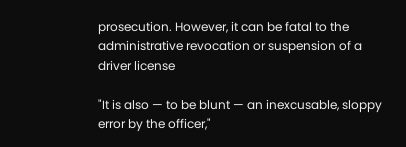prosecution. However, it can be fatal to the administrative revocation or suspension of a driver license

"It is also — to be blunt — an inexcusable, sloppy error by the officer,"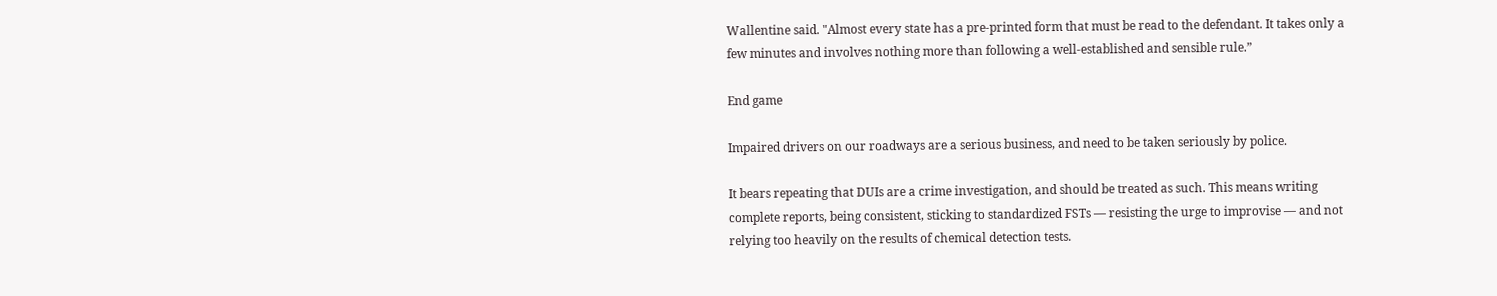Wallentine said. "Almost every state has a pre-printed form that must be read to the defendant. It takes only a few minutes and involves nothing more than following a well-established and sensible rule.”

End game

Impaired drivers on our roadways are a serious business, and need to be taken seriously by police.

It bears repeating that DUIs are a crime investigation, and should be treated as such. This means writing complete reports, being consistent, sticking to standardized FSTs — resisting the urge to improvise — and not relying too heavily on the results of chemical detection tests.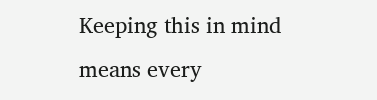Keeping this in mind means every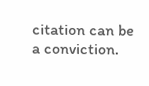citation can be a conviction.